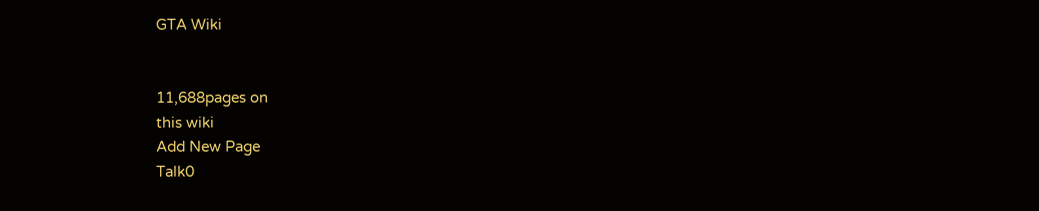GTA Wiki


11,688pages on
this wiki
Add New Page
Talk0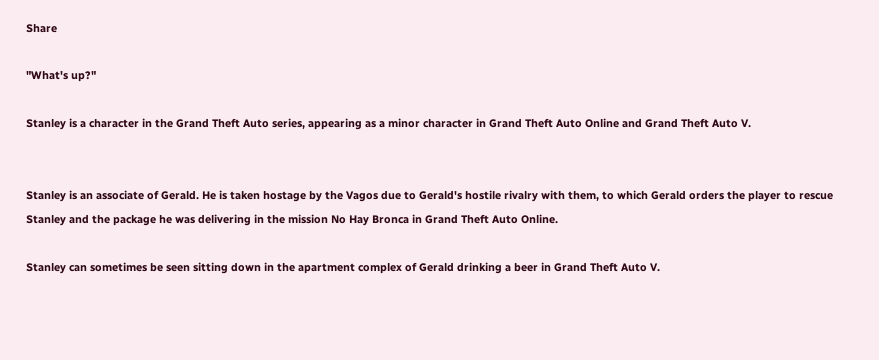Share

"What's up?"

Stanley is a character in the Grand Theft Auto series, appearing as a minor character in Grand Theft Auto Online and Grand Theft Auto V.


Stanley is an associate of Gerald. He is taken hostage by the Vagos due to Gerald's hostile rivalry with them, to which Gerald orders the player to rescue Stanley and the package he was delivering in the mission No Hay Bronca in Grand Theft Auto Online.

Stanley can sometimes be seen sitting down in the apartment complex of Gerald drinking a beer in Grand Theft Auto V.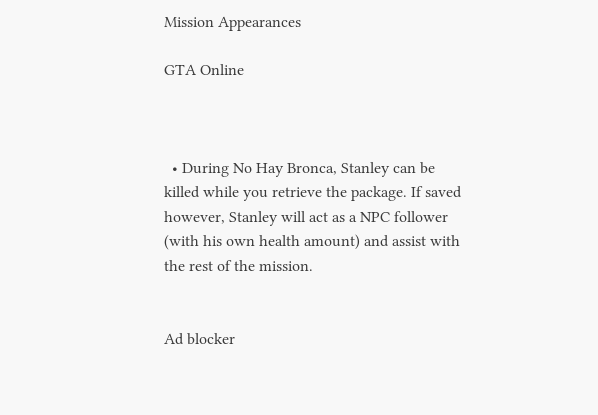Mission Appearances

GTA Online



  • During No Hay Bronca, Stanley can be killed while you retrieve the package. If saved however, Stanley will act as a NPC follower (with his own health amount) and assist with the rest of the mission.


Ad blocker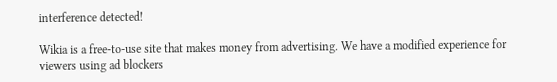interference detected!

Wikia is a free-to-use site that makes money from advertising. We have a modified experience for viewers using ad blockers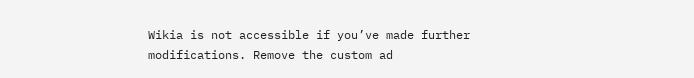Wikia is not accessible if you’ve made further modifications. Remove the custom ad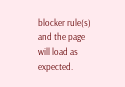blocker rule(s) and the page will load as expected.